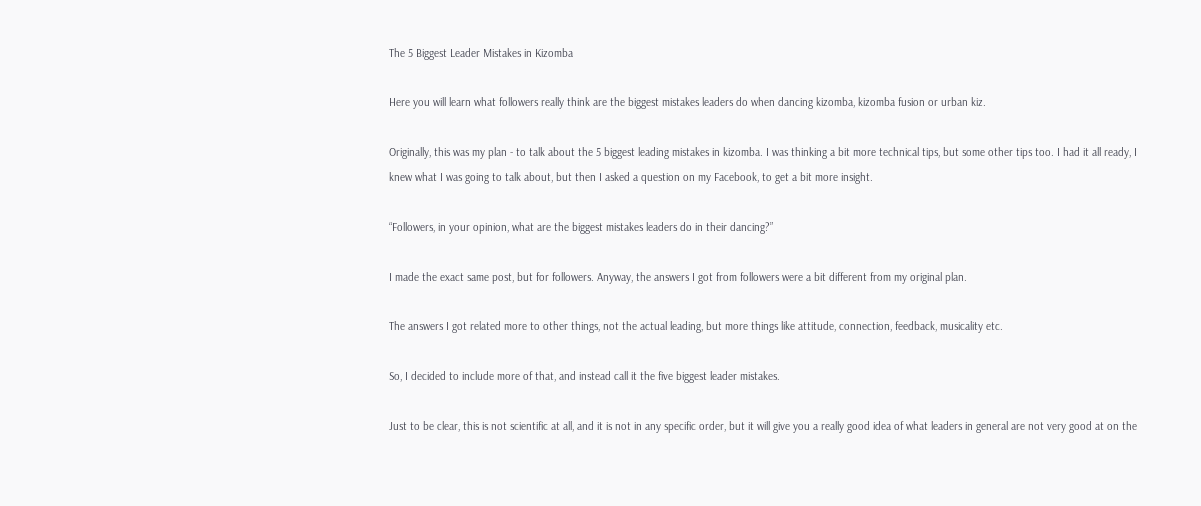The 5 Biggest Leader Mistakes in Kizomba

Here you will learn what followers really think are the biggest mistakes leaders do when dancing kizomba, kizomba fusion or urban kiz.

Originally, this was my plan - to talk about the 5 biggest leading mistakes in kizomba. I was thinking a bit more technical tips, but some other tips too. I had it all ready, I knew what I was going to talk about, but then I asked a question on my Facebook, to get a bit more insight.

“Followers, in your opinion, what are the biggest mistakes leaders do in their dancing?”

I made the exact same post, but for followers. Anyway, the answers I got from followers were a bit different from my original plan.

The answers I got related more to other things, not the actual leading, but more things like attitude, connection, feedback, musicality etc.

So, I decided to include more of that, and instead call it the five biggest leader mistakes.

Just to be clear, this is not scientific at all, and it is not in any specific order, but it will give you a really good idea of what leaders in general are not very good at on the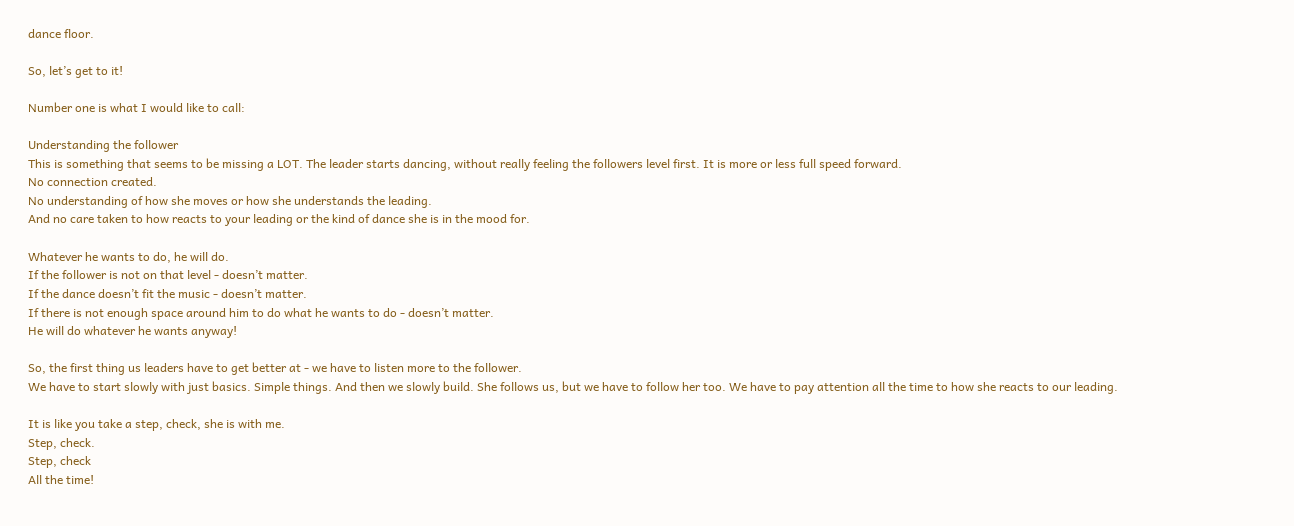dance floor.

So, let’s get to it!

Number one is what I would like to call:

Understanding the follower
This is something that seems to be missing a LOT. The leader starts dancing, without really feeling the followers level first. It is more or less full speed forward.
No connection created.
No understanding of how she moves or how she understands the leading.
And no care taken to how reacts to your leading or the kind of dance she is in the mood for.

Whatever he wants to do, he will do.
If the follower is not on that level - doesn’t matter.
If the dance doesn’t fit the music - doesn’t matter.
If there is not enough space around him to do what he wants to do - doesn’t matter.
He will do whatever he wants anyway!

So, the first thing us leaders have to get better at - we have to listen more to the follower.
We have to start slowly with just basics. Simple things. And then we slowly build. She follows us, but we have to follow her too. We have to pay attention all the time to how she reacts to our leading.

It is like you take a step, check, she is with me.
Step, check.
Step, check
All the time!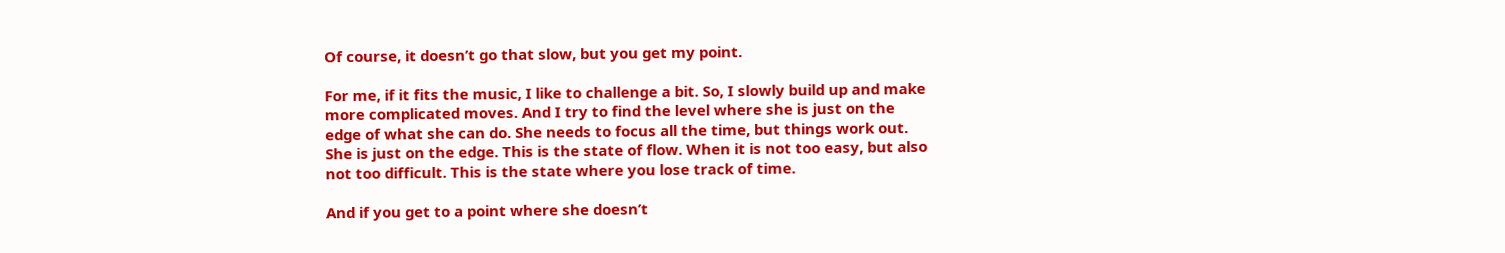Of course, it doesn’t go that slow, but you get my point.

For me, if it fits the music, I like to challenge a bit. So, I slowly build up and make more complicated moves. And I try to find the level where she is just on the edge of what she can do. She needs to focus all the time, but things work out. She is just on the edge. This is the state of flow. When it is not too easy, but also not too difficult. This is the state where you lose track of time.

And if you get to a point where she doesn’t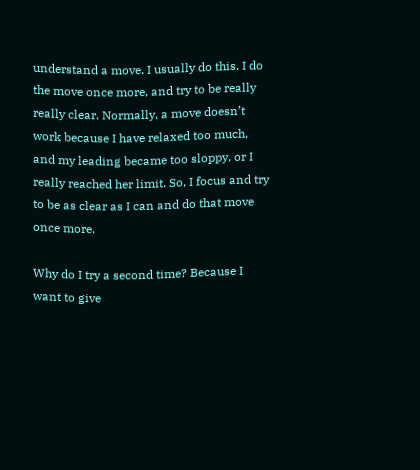understand a move. I usually do this. I do the move once more, and try to be really really clear. Normally, a move doesn’t work because I have relaxed too much, and my leading became too sloppy, or I really reached her limit. So, I focus and try to be as clear as I can and do that move once more.

Why do I try a second time? Because I want to give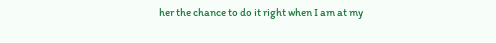her the chance to do it right when I am at my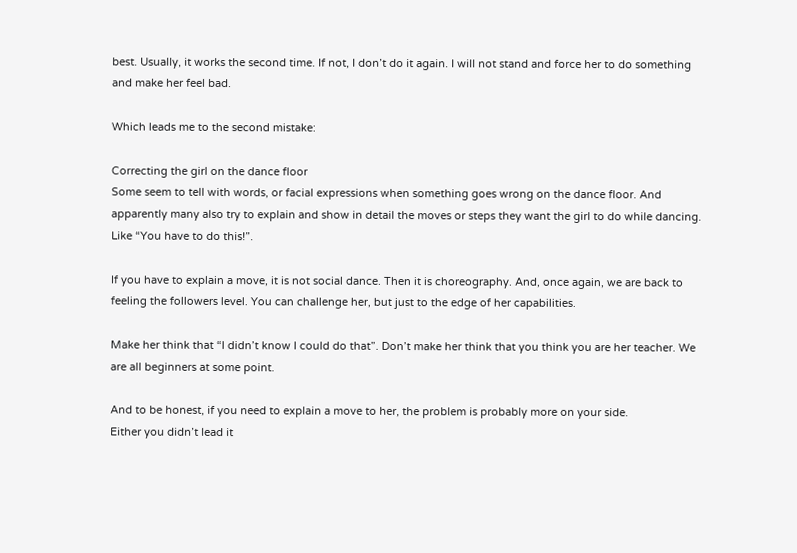best. Usually, it works the second time. If not, I don’t do it again. I will not stand and force her to do something and make her feel bad.

Which leads me to the second mistake:

Correcting the girl on the dance floor
Some seem to tell with words, or facial expressions when something goes wrong on the dance floor. And apparently many also try to explain and show in detail the moves or steps they want the girl to do while dancing. Like “You have to do this!”.

If you have to explain a move, it is not social dance. Then it is choreography. And, once again, we are back to feeling the followers level. You can challenge her, but just to the edge of her capabilities.

Make her think that “I didn’t know I could do that”. Don’t make her think that you think you are her teacher. We are all beginners at some point.

And to be honest, if you need to explain a move to her, the problem is probably more on your side.
Either you didn’t lead it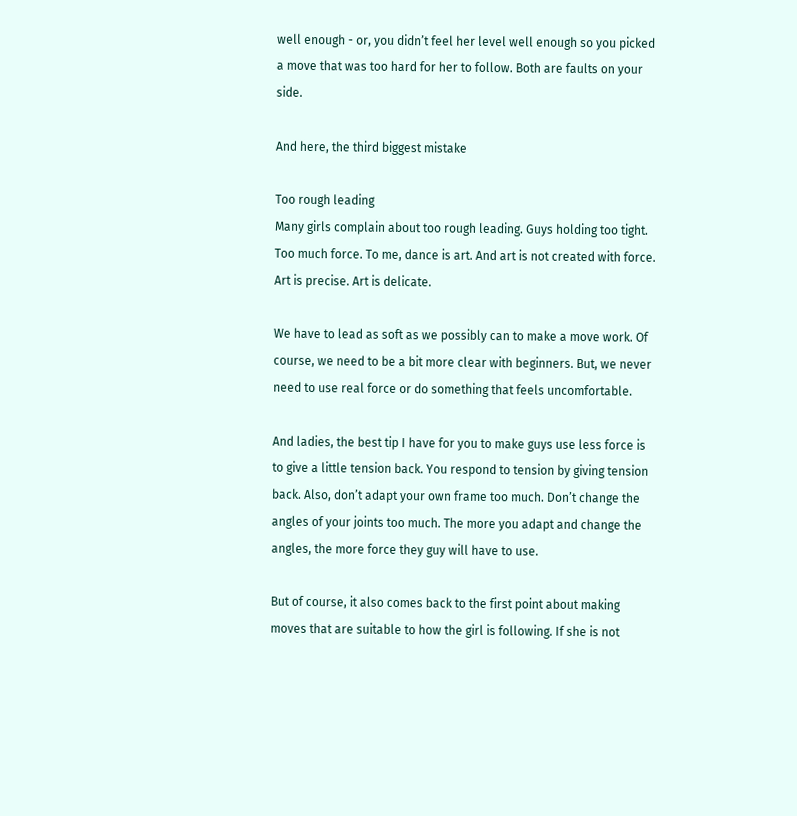well enough - or, you didn’t feel her level well enough so you picked a move that was too hard for her to follow. Both are faults on your side.

And here, the third biggest mistake

Too rough leading
Many girls complain about too rough leading. Guys holding too tight. Too much force. To me, dance is art. And art is not created with force. Art is precise. Art is delicate.

We have to lead as soft as we possibly can to make a move work. Of course, we need to be a bit more clear with beginners. But, we never need to use real force or do something that feels uncomfortable.

And ladies, the best tip I have for you to make guys use less force is to give a little tension back. You respond to tension by giving tension back. Also, don’t adapt your own frame too much. Don’t change the angles of your joints too much. The more you adapt and change the angles, the more force they guy will have to use.

But of course, it also comes back to the first point about making moves that are suitable to how the girl is following. If she is not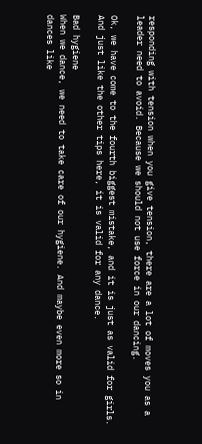responding with tension when you give tension, there are a lot of moves you as a leader need to avoid. Because we should not use force in our dancing.

Ok, we have come to the fourth biggest mistake, and it is just as valid for girls. And just like the other tips here, it is valid for any dance.

Bad hygiene
When we dance, we need to take care of our hygiene. And maybe even more so in dances like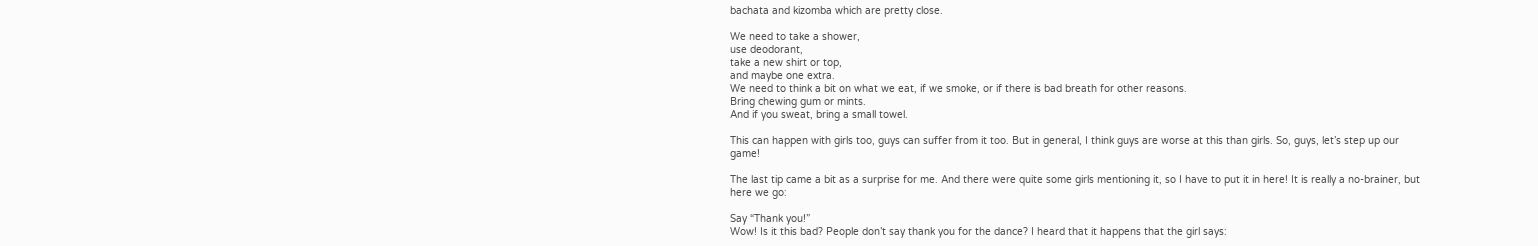bachata and kizomba which are pretty close.

We need to take a shower,
use deodorant,
take a new shirt or top,
and maybe one extra.
We need to think a bit on what we eat, if we smoke, or if there is bad breath for other reasons.
Bring chewing gum or mints.
And if you sweat, bring a small towel.

This can happen with girls too, guys can suffer from it too. But in general, I think guys are worse at this than girls. So, guys, let’s step up our game!

The last tip came a bit as a surprise for me. And there were quite some girls mentioning it, so I have to put it in here! It is really a no-brainer, but here we go:

Say “Thank you!”
Wow! Is it this bad? People don’t say thank you for the dance? I heard that it happens that the girl says: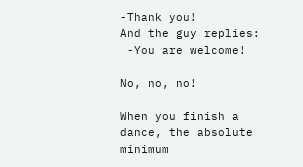-Thank you!
And the guy replies:
 -You are welcome!

No, no, no!

When you finish a dance, the absolute minimum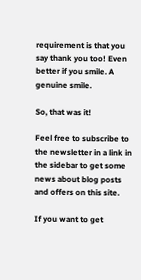requirement is that you say thank you too! Even better if you smile. A genuine smile.

So, that was it!

Feel free to subscribe to the newsletter in a link in the sidebar to get some news about blog posts and offers on this site.

If you want to get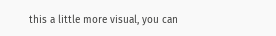this a little more visual, you can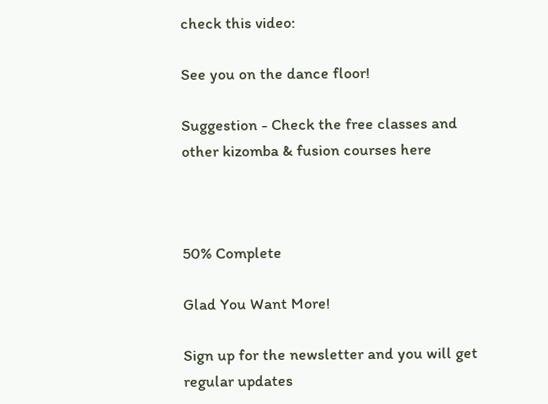check this video:

See you on the dance floor!

Suggestion - Check the free classes and other kizomba & fusion courses here



50% Complete

Glad You Want More!

Sign up for the newsletter and you will get regular updates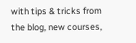with tips & tricks from the blog, new courses,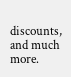discounts, and much more.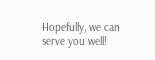Hopefully, we can serve you well!